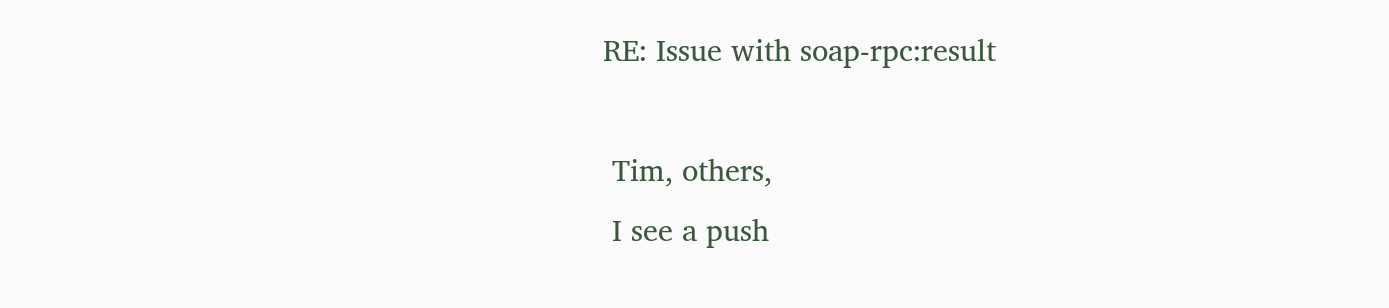RE: Issue with soap-rpc:result

 Tim, others,
 I see a push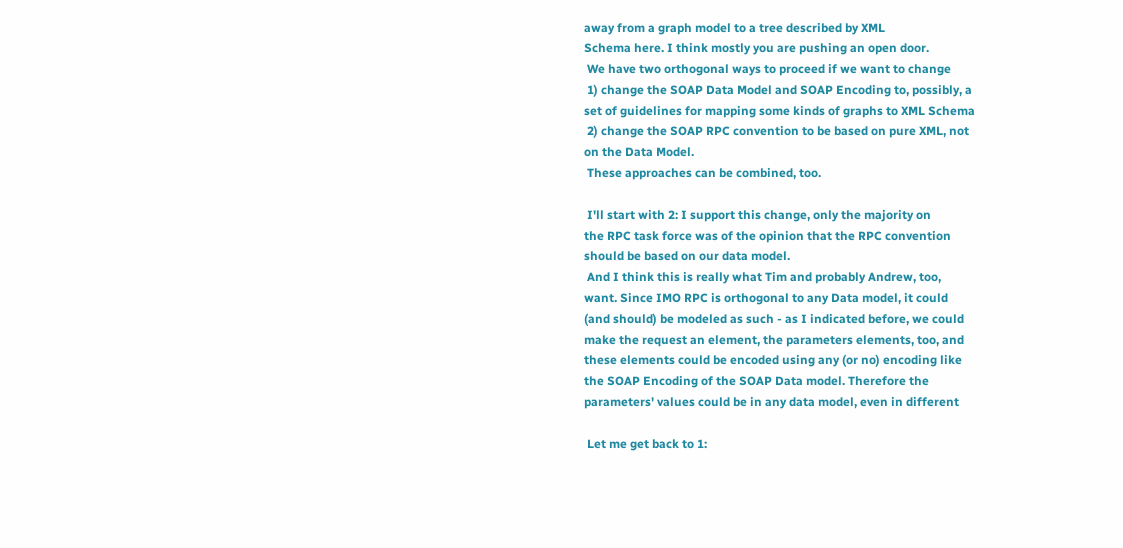away from a graph model to a tree described by XML
Schema here. I think mostly you are pushing an open door.
 We have two orthogonal ways to proceed if we want to change
 1) change the SOAP Data Model and SOAP Encoding to, possibly, a
set of guidelines for mapping some kinds of graphs to XML Schema
 2) change the SOAP RPC convention to be based on pure XML, not
on the Data Model.
 These approaches can be combined, too.

 I'll start with 2: I support this change, only the majority on
the RPC task force was of the opinion that the RPC convention
should be based on our data model.
 And I think this is really what Tim and probably Andrew, too,
want. Since IMO RPC is orthogonal to any Data model, it could
(and should) be modeled as such - as I indicated before, we could
make the request an element, the parameters elements, too, and
these elements could be encoded using any (or no) encoding like
the SOAP Encoding of the SOAP Data model. Therefore the
parameters' values could be in any data model, even in different

 Let me get back to 1: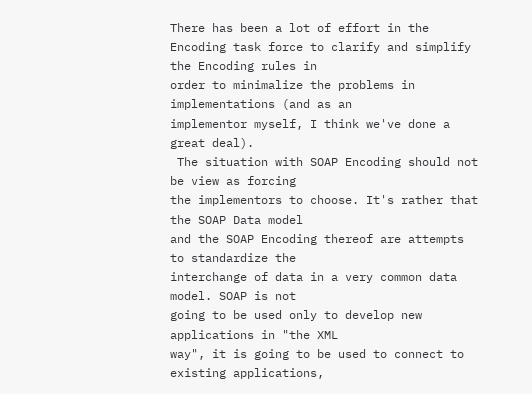There has been a lot of effort in the
Encoding task force to clarify and simplify the Encoding rules in
order to minimalize the problems in implementations (and as an
implementor myself, I think we've done a great deal).
 The situation with SOAP Encoding should not be view as forcing
the implementors to choose. It's rather that the SOAP Data model
and the SOAP Encoding thereof are attempts to standardize the
interchange of data in a very common data model. SOAP is not
going to be used only to develop new applications in "the XML
way", it is going to be used to connect to existing applications,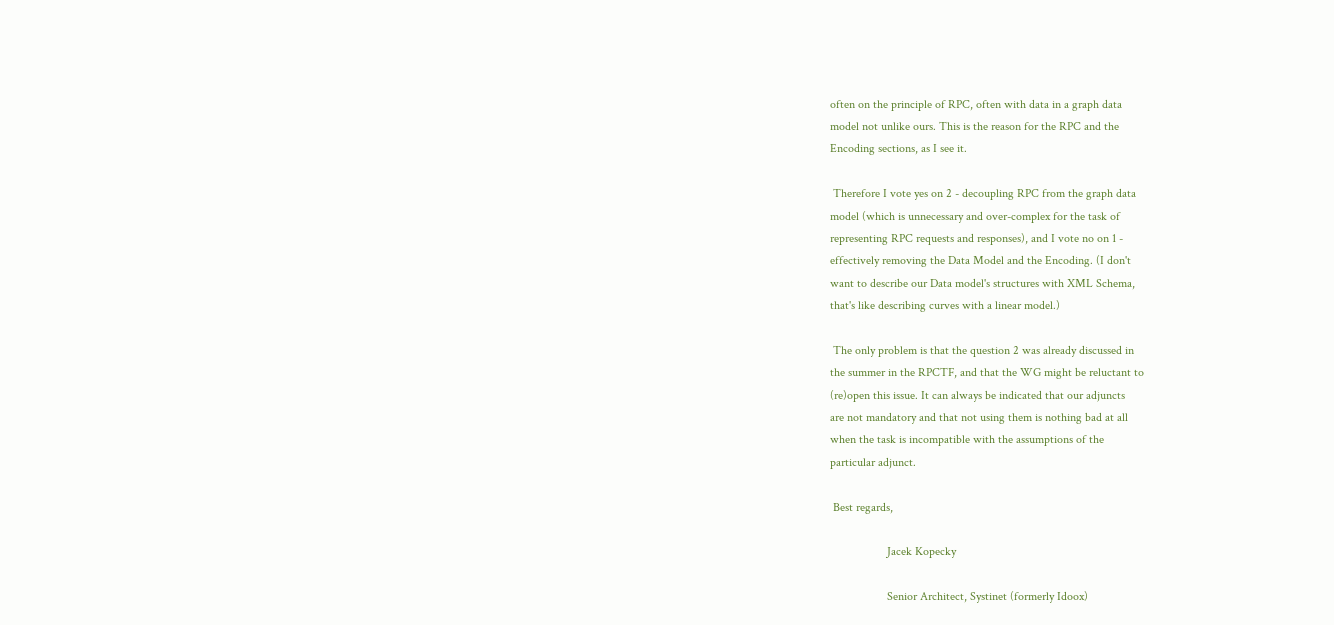often on the principle of RPC, often with data in a graph data
model not unlike ours. This is the reason for the RPC and the
Encoding sections, as I see it.

 Therefore I vote yes on 2 - decoupling RPC from the graph data
model (which is unnecessary and over-complex for the task of
representing RPC requests and responses), and I vote no on 1 -
effectively removing the Data Model and the Encoding. (I don't
want to describe our Data model's structures with XML Schema,
that's like describing curves with a linear model.)

 The only problem is that the question 2 was already discussed in
the summer in the RPCTF, and that the WG might be reluctant to
(re)open this issue. It can always be indicated that our adjuncts
are not mandatory and that not using them is nothing bad at all
when the task is incompatible with the assumptions of the
particular adjunct.

 Best regards,

                   Jacek Kopecky

                   Senior Architect, Systinet (formerly Idoox)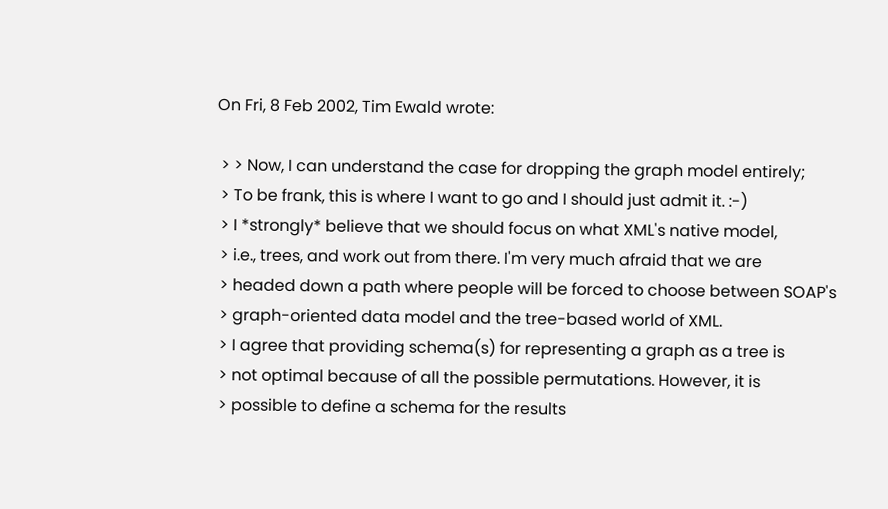On Fri, 8 Feb 2002, Tim Ewald wrote:

 > > Now, I can understand the case for dropping the graph model entirely;
 > To be frank, this is where I want to go and I should just admit it. :-)
 > I *strongly* believe that we should focus on what XML's native model,
 > i.e., trees, and work out from there. I'm very much afraid that we are
 > headed down a path where people will be forced to choose between SOAP's
 > graph-oriented data model and the tree-based world of XML.
 > I agree that providing schema(s) for representing a graph as a tree is
 > not optimal because of all the possible permutations. However, it is
 > possible to define a schema for the results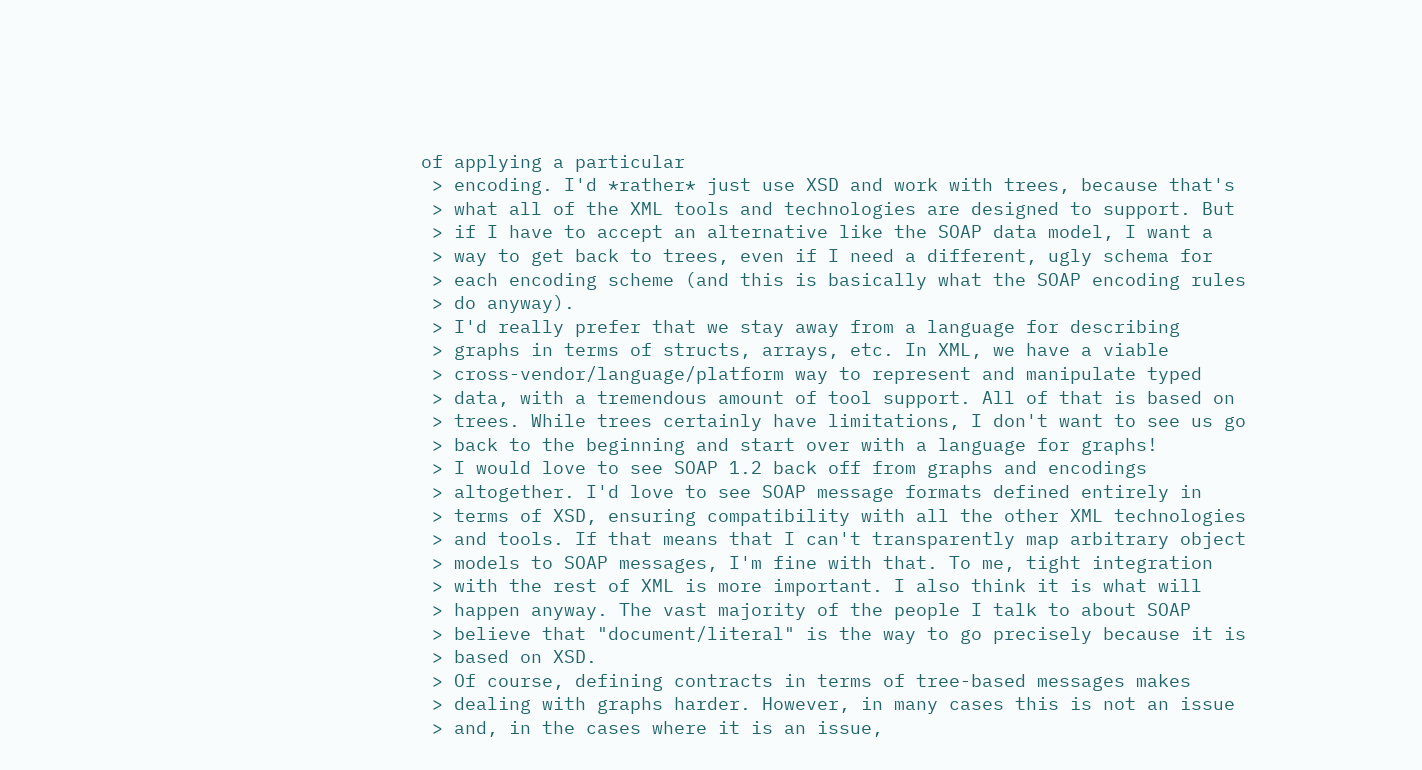of applying a particular
 > encoding. I'd *rather* just use XSD and work with trees, because that's
 > what all of the XML tools and technologies are designed to support. But
 > if I have to accept an alternative like the SOAP data model, I want a
 > way to get back to trees, even if I need a different, ugly schema for
 > each encoding scheme (and this is basically what the SOAP encoding rules
 > do anyway).
 > I'd really prefer that we stay away from a language for describing
 > graphs in terms of structs, arrays, etc. In XML, we have a viable
 > cross-vendor/language/platform way to represent and manipulate typed
 > data, with a tremendous amount of tool support. All of that is based on
 > trees. While trees certainly have limitations, I don't want to see us go
 > back to the beginning and start over with a language for graphs!
 > I would love to see SOAP 1.2 back off from graphs and encodings
 > altogether. I'd love to see SOAP message formats defined entirely in
 > terms of XSD, ensuring compatibility with all the other XML technologies
 > and tools. If that means that I can't transparently map arbitrary object
 > models to SOAP messages, I'm fine with that. To me, tight integration
 > with the rest of XML is more important. I also think it is what will
 > happen anyway. The vast majority of the people I talk to about SOAP
 > believe that "document/literal" is the way to go precisely because it is
 > based on XSD.
 > Of course, defining contracts in terms of tree-based messages makes
 > dealing with graphs harder. However, in many cases this is not an issue
 > and, in the cases where it is an issue,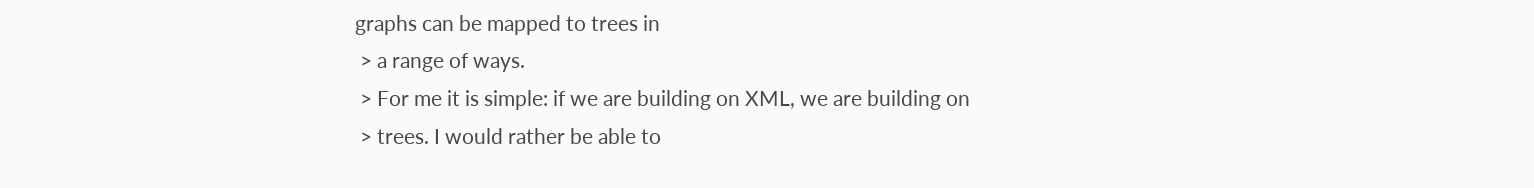graphs can be mapped to trees in
 > a range of ways.
 > For me it is simple: if we are building on XML, we are building on
 > trees. I would rather be able to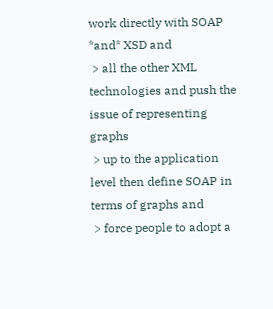work directly with SOAP *and* XSD and
 > all the other XML technologies and push the issue of representing graphs
 > up to the application level then define SOAP in terms of graphs and
 > force people to adopt a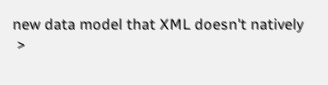new data model that XML doesn't natively
 >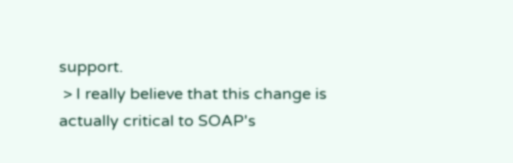support.
 > I really believe that this change is actually critical to SOAP's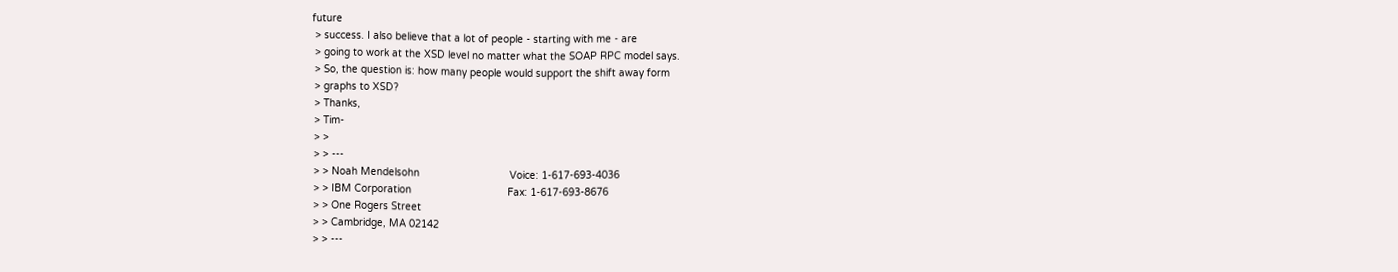future
 > success. I also believe that a lot of people - starting with me - are
 > going to work at the XSD level no matter what the SOAP RPC model says.
 > So, the question is: how many people would support the shift away form
 > graphs to XSD?
 > Thanks,
 > Tim-
 > >
 > > ---
 > > Noah Mendelsohn                              Voice: 1-617-693-4036
 > > IBM Corporation                                Fax: 1-617-693-8676
 > > One Rogers Street
 > > Cambridge, MA 02142
 > > ---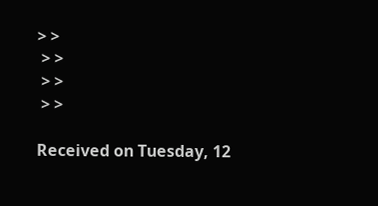> >
 > >
 > >
 > >

Received on Tuesday, 12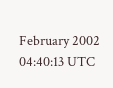February 2002 04:40:13 UTC